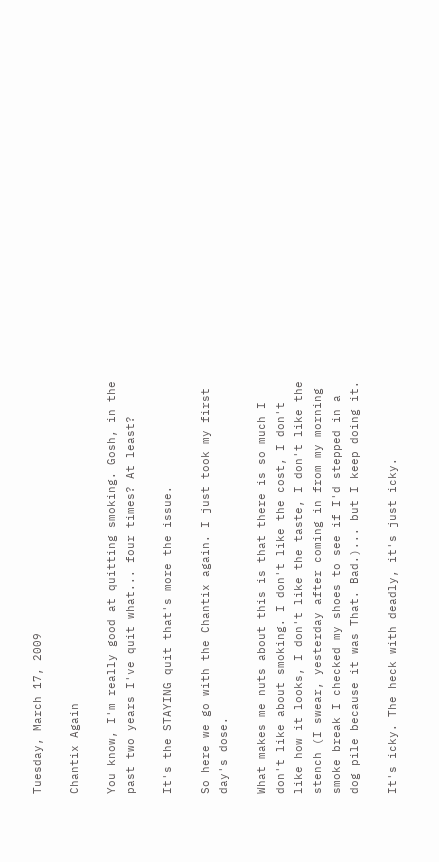Tuesday, March 17, 2009

Chantix Again

You know, I'm really good at quitting smoking. Gosh, in the past two years I've quit what... four times? At least?

It's the STAYING quit that's more the issue.

So here we go with the Chantix again. I just took my first day's dose.

What makes me nuts about this is that there is so much I don't like about smoking. I don't like the cost, I don't like how it looks, I don't like the taste, I don't like the stench (I swear, yesterday after coming in from my morning smoke break I checked my shoes to see if I'd stepped in a dog pile because it was That. Bad.)... but I keep doing it.

It's icky. The heck with deadly, it's just icky.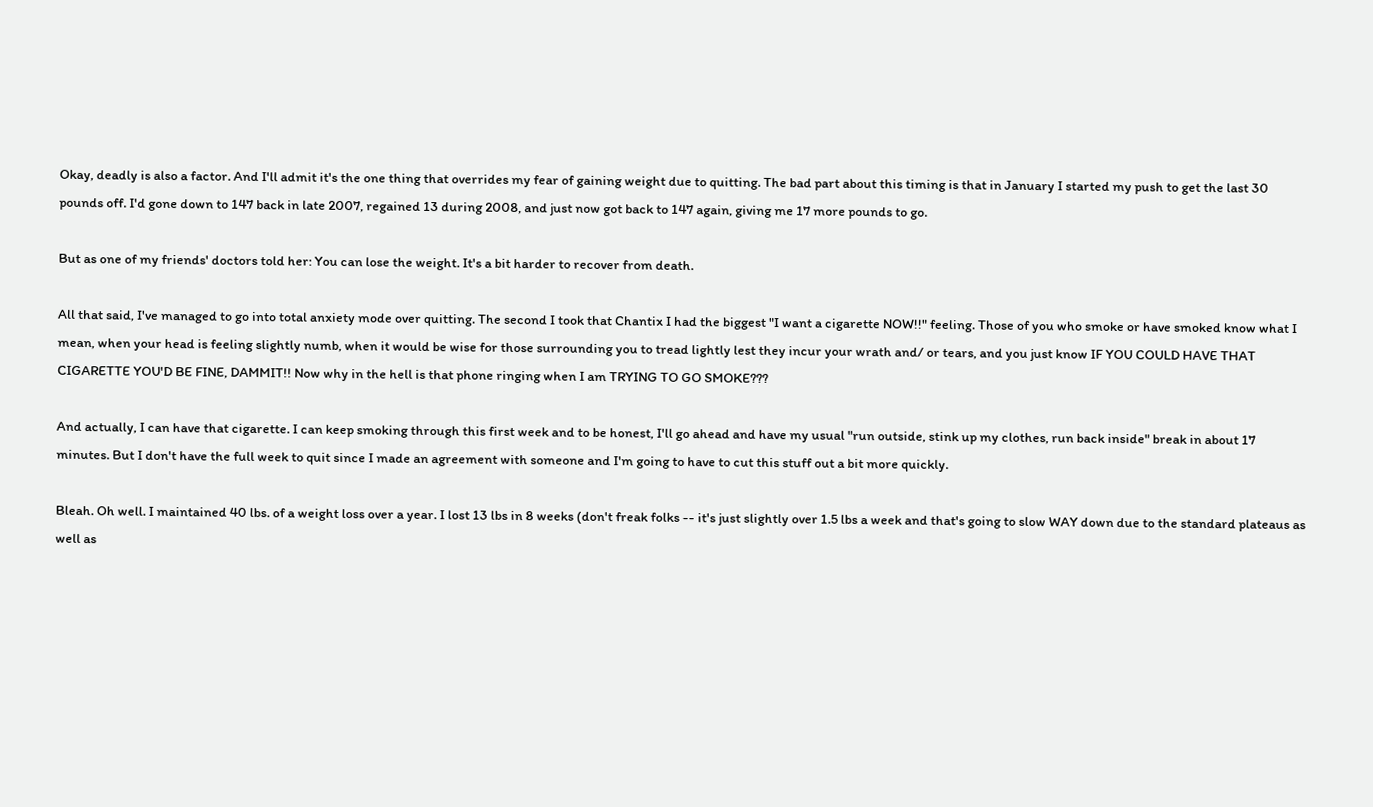Okay, deadly is also a factor. And I'll admit it's the one thing that overrides my fear of gaining weight due to quitting. The bad part about this timing is that in January I started my push to get the last 30 pounds off. I'd gone down to 147 back in late 2007, regained 13 during 2008, and just now got back to 147 again, giving me 17 more pounds to go.

But as one of my friends' doctors told her: You can lose the weight. It's a bit harder to recover from death.

All that said, I've managed to go into total anxiety mode over quitting. The second I took that Chantix I had the biggest "I want a cigarette NOW!!" feeling. Those of you who smoke or have smoked know what I mean, when your head is feeling slightly numb, when it would be wise for those surrounding you to tread lightly lest they incur your wrath and/ or tears, and you just know IF YOU COULD HAVE THAT CIGARETTE YOU'D BE FINE, DAMMIT!! Now why in the hell is that phone ringing when I am TRYING TO GO SMOKE???

And actually, I can have that cigarette. I can keep smoking through this first week and to be honest, I'll go ahead and have my usual "run outside, stink up my clothes, run back inside" break in about 17 minutes. But I don't have the full week to quit since I made an agreement with someone and I'm going to have to cut this stuff out a bit more quickly.

Bleah. Oh well. I maintained 40 lbs. of a weight loss over a year. I lost 13 lbs in 8 weeks (don't freak folks -- it's just slightly over 1.5 lbs a week and that's going to slow WAY down due to the standard plateaus as well as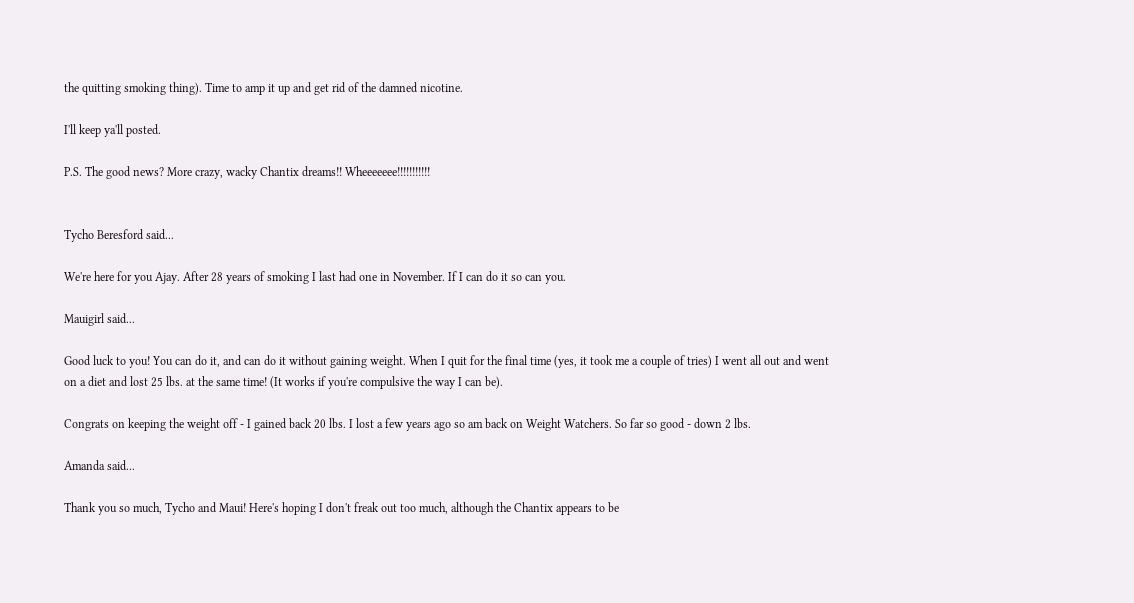the quitting smoking thing). Time to amp it up and get rid of the damned nicotine.

I'll keep ya'll posted.

P.S. The good news? More crazy, wacky Chantix dreams!! Wheeeeeee!!!!!!!!!!!


Tycho Beresford said...

We're here for you Ajay. After 28 years of smoking I last had one in November. If I can do it so can you.

Mauigirl said...

Good luck to you! You can do it, and can do it without gaining weight. When I quit for the final time (yes, it took me a couple of tries) I went all out and went on a diet and lost 25 lbs. at the same time! (It works if you're compulsive the way I can be).

Congrats on keeping the weight off - I gained back 20 lbs. I lost a few years ago so am back on Weight Watchers. So far so good - down 2 lbs.

Amanda said...

Thank you so much, Tycho and Maui! Here's hoping I don't freak out too much, although the Chantix appears to be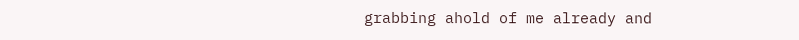grabbing ahold of me already and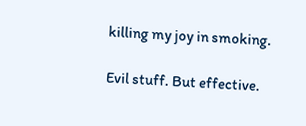killing my joy in smoking.

Evil stuff. But effective.